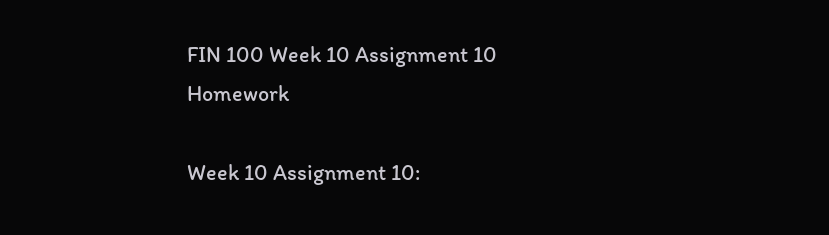FIN 100 Week 10 Assignment 10 Homework

Week 10 Assignment 10: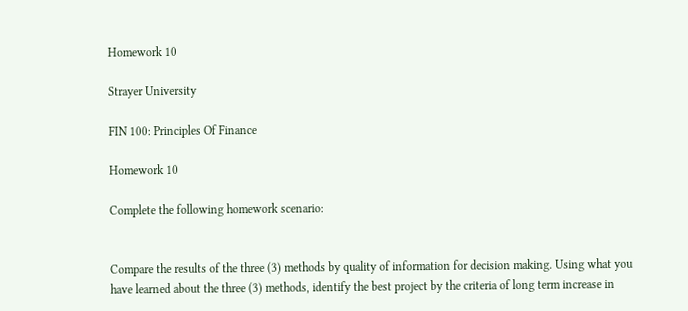Homework 10

Strayer University

FIN 100: Principles Of Finance

Homework 10

Complete the following homework scenario:


Compare the results of the three (3) methods by quality of information for decision making. Using what you have learned about the three (3) methods, identify the best project by the criteria of long term increase in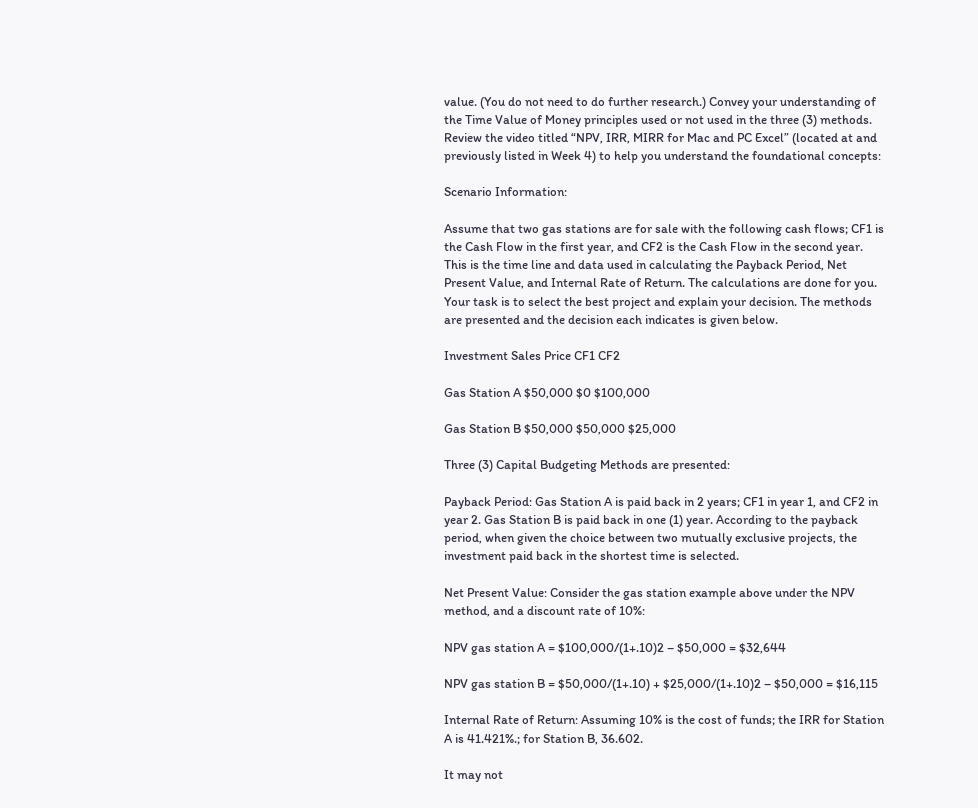value. (You do not need to do further research.) Convey your understanding of the Time Value of Money principles used or not used in the three (3) methods. Review the video titled “NPV, IRR, MIRR for Mac and PC Excel” (located at and previously listed in Week 4) to help you understand the foundational concepts:

Scenario Information:

Assume that two gas stations are for sale with the following cash flows; CF1 is the Cash Flow in the first year, and CF2 is the Cash Flow in the second year. This is the time line and data used in calculating the Payback Period, Net Present Value, and Internal Rate of Return. The calculations are done for you. Your task is to select the best project and explain your decision. The methods are presented and the decision each indicates is given below.

Investment Sales Price CF1 CF2

Gas Station A $50,000 $0 $100,000

Gas Station B $50,000 $50,000 $25,000

Three (3) Capital Budgeting Methods are presented:

Payback Period: Gas Station A is paid back in 2 years; CF1 in year 1, and CF2 in year 2. Gas Station B is paid back in one (1) year. According to the payback period, when given the choice between two mutually exclusive projects, the investment paid back in the shortest time is selected.

Net Present Value: Consider the gas station example above under the NPV method, and a discount rate of 10%:

NPV gas station A = $100,000/(1+.10)2 – $50,000 = $32,644

NPV gas station B = $50,000/(1+.10) + $25,000/(1+.10)2 – $50,000 = $16,115

Internal Rate of Return: Assuming 10% is the cost of funds; the IRR for Station A is 41.421%.; for Station B, 36.602.

It may not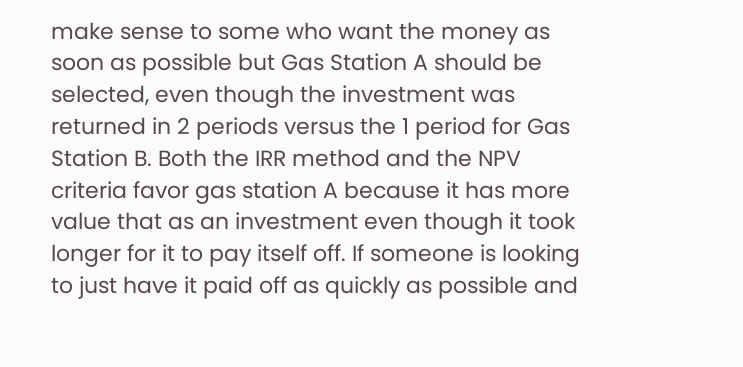make sense to some who want the money as soon as possible but Gas Station A should be selected, even though the investment was returned in 2 periods versus the 1 period for Gas Station B. Both the IRR method and the NPV criteria favor gas station A because it has more value that as an investment even though it took longer for it to pay itself off. If someone is looking to just have it paid off as quickly as possible and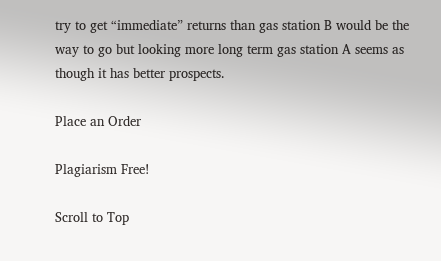try to get “immediate” returns than gas station B would be the way to go but looking more long term gas station A seems as though it has better prospects.

Place an Order

Plagiarism Free!

Scroll to Top